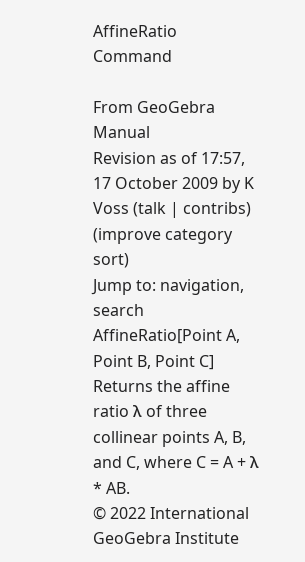AffineRatio Command

From GeoGebra Manual
Revision as of 17:57, 17 October 2009 by K Voss (talk | contribs) (improve category sort)
Jump to: navigation, search
AffineRatio[Point A, Point B, Point C]
Returns the affine ratio λ of three collinear points A, B, and C, where C = A + λ * AB.
© 2022 International GeoGebra Institute